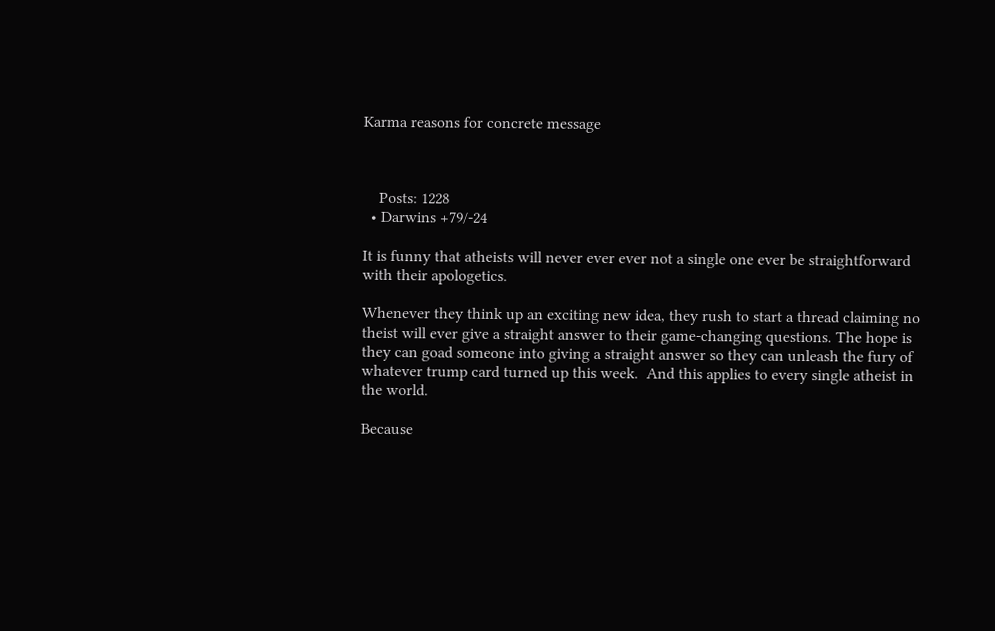Karma reasons for concrete message



    Posts: 1228
  • Darwins +79/-24

It is funny that atheists will never ever ever not a single one ever be straightforward with their apologetics.

Whenever they think up an exciting new idea, they rush to start a thread claiming no theist will ever give a straight answer to their game-changing questions. The hope is they can goad someone into giving a straight answer so they can unleash the fury of whatever trump card turned up this week.  And this applies to every single atheist in the world.

Because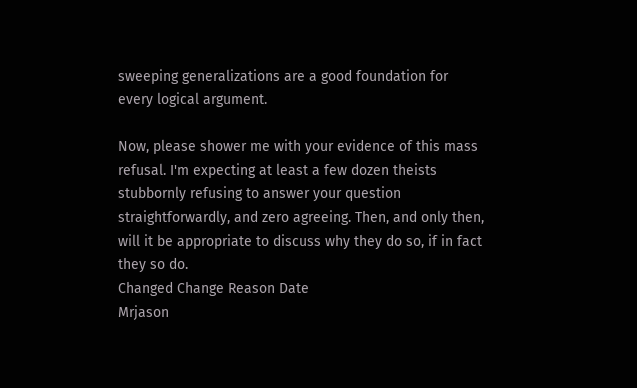sweeping generalizations are a good foundation for every logical argument.

Now, please shower me with your evidence of this mass refusal. I'm expecting at least a few dozen theists stubbornly refusing to answer your question straightforwardly, and zero agreeing. Then, and only then, will it be appropriate to discuss why they do so, if in fact they so do.
Changed Change Reason Date
Mrjason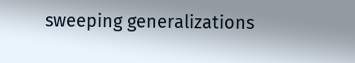sweeping generalizations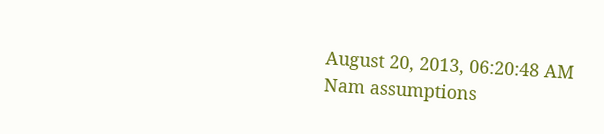August 20, 2013, 06:20:48 AM
Nam assumptions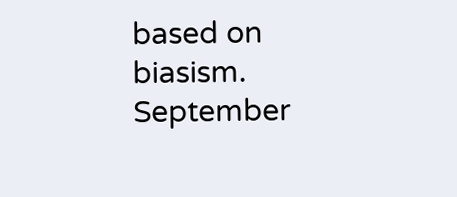based on biasism. September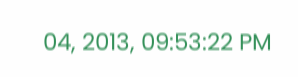04, 2013, 09:53:22 PM